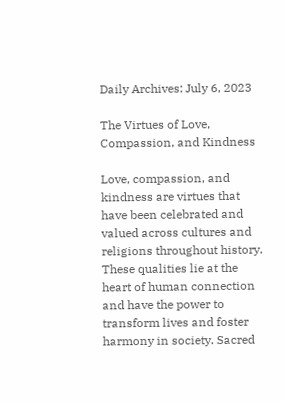Daily Archives: July 6, 2023

The Virtues of Love, Compassion, and Kindness

Love, compassion, and kindness are virtues that have been celebrated and valued across cultures and religions throughout history. These qualities lie at the heart of human connection and have the power to transform lives and foster harmony in society. Sacred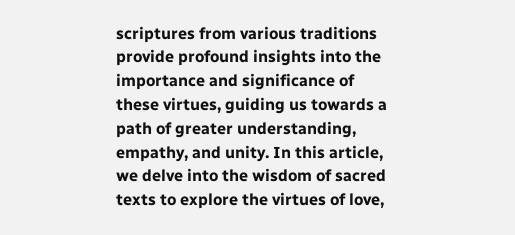scriptures from various traditions provide profound insights into the importance and significance of these virtues, guiding us towards a path of greater understanding, empathy, and unity. In this article, we delve into the wisdom of sacred texts to explore the virtues of love,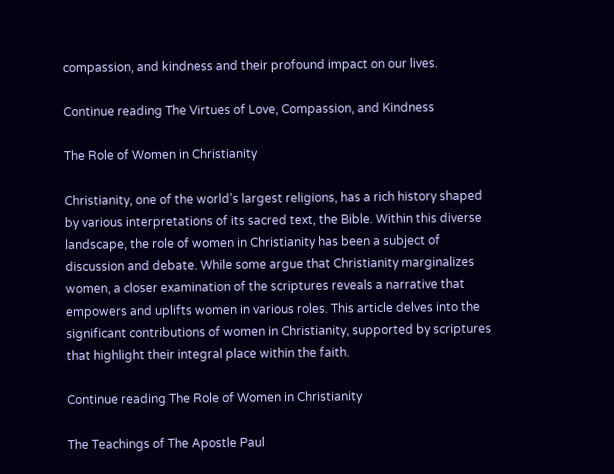compassion, and kindness and their profound impact on our lives.

Continue reading The Virtues of Love, Compassion, and Kindness

The Role of Women in Christianity

Christianity, one of the world’s largest religions, has a rich history shaped by various interpretations of its sacred text, the Bible. Within this diverse landscape, the role of women in Christianity has been a subject of discussion and debate. While some argue that Christianity marginalizes women, a closer examination of the scriptures reveals a narrative that empowers and uplifts women in various roles. This article delves into the significant contributions of women in Christianity, supported by scriptures that highlight their integral place within the faith.

Continue reading The Role of Women in Christianity

The Teachings of The Apostle Paul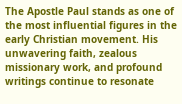The Apostle Paul stands as one of the most influential figures in the early Christian movement. His unwavering faith, zealous missionary work, and profound writings continue to resonate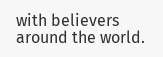with believers around the world.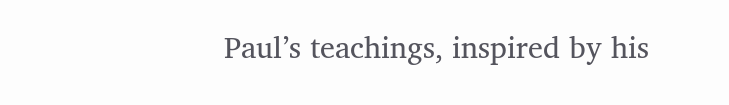Paul’s teachings, inspired by his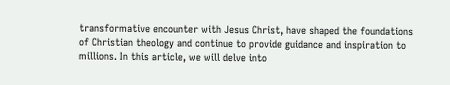transformative encounter with Jesus Christ, have shaped the foundations of Christian theology and continue to provide guidance and inspiration to millions. In this article, we will delve into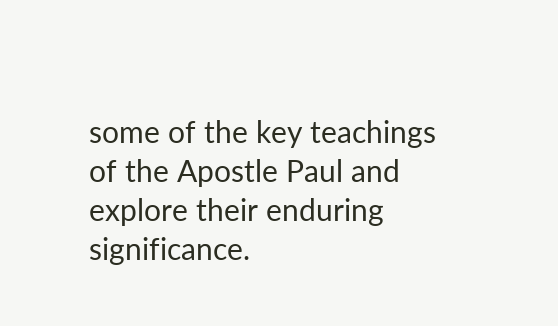some of the key teachings of the Apostle Paul and explore their enduring significance.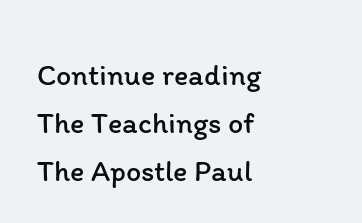Continue reading The Teachings of The Apostle Paul